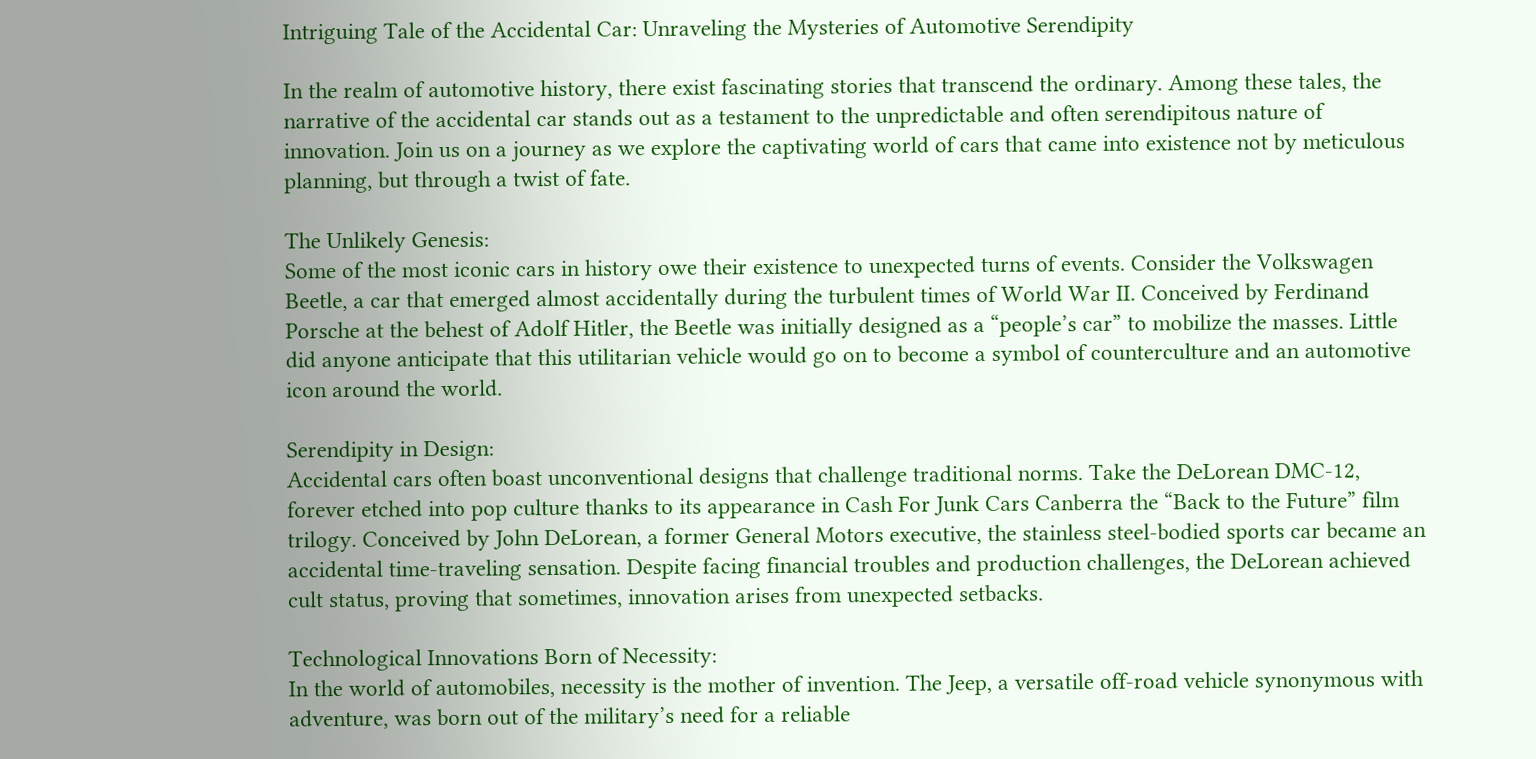Intriguing Tale of the Accidental Car: Unraveling the Mysteries of Automotive Serendipity

In the realm of automotive history, there exist fascinating stories that transcend the ordinary. Among these tales, the narrative of the accidental car stands out as a testament to the unpredictable and often serendipitous nature of innovation. Join us on a journey as we explore the captivating world of cars that came into existence not by meticulous planning, but through a twist of fate.

The Unlikely Genesis:
Some of the most iconic cars in history owe their existence to unexpected turns of events. Consider the Volkswagen Beetle, a car that emerged almost accidentally during the turbulent times of World War II. Conceived by Ferdinand Porsche at the behest of Adolf Hitler, the Beetle was initially designed as a “people’s car” to mobilize the masses. Little did anyone anticipate that this utilitarian vehicle would go on to become a symbol of counterculture and an automotive icon around the world.

Serendipity in Design:
Accidental cars often boast unconventional designs that challenge traditional norms. Take the DeLorean DMC-12, forever etched into pop culture thanks to its appearance in Cash For Junk Cars Canberra the “Back to the Future” film trilogy. Conceived by John DeLorean, a former General Motors executive, the stainless steel-bodied sports car became an accidental time-traveling sensation. Despite facing financial troubles and production challenges, the DeLorean achieved cult status, proving that sometimes, innovation arises from unexpected setbacks.

Technological Innovations Born of Necessity:
In the world of automobiles, necessity is the mother of invention. The Jeep, a versatile off-road vehicle synonymous with adventure, was born out of the military’s need for a reliable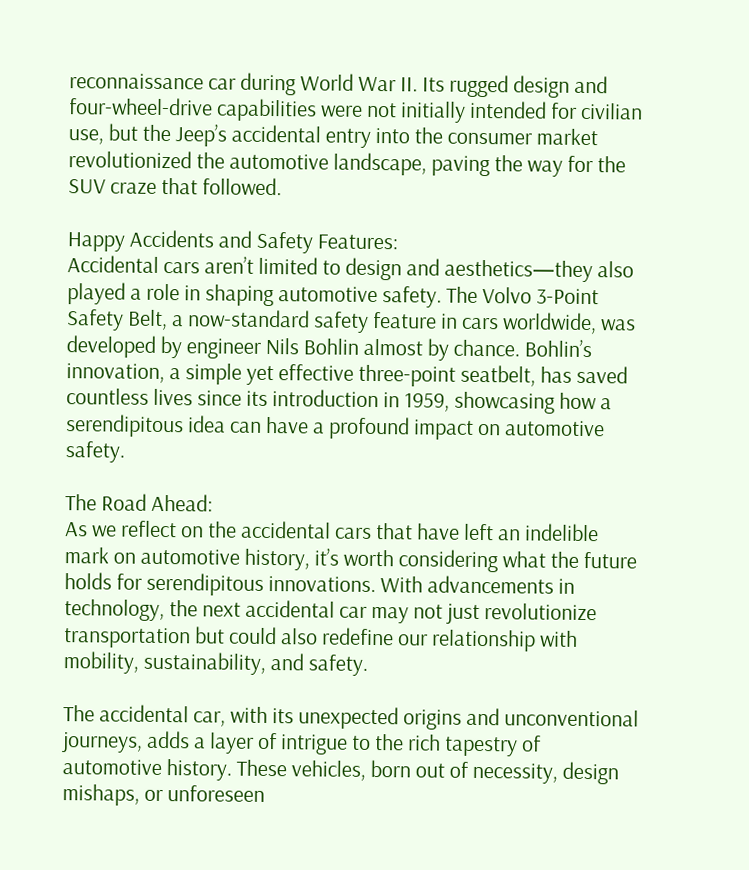reconnaissance car during World War II. Its rugged design and four-wheel-drive capabilities were not initially intended for civilian use, but the Jeep’s accidental entry into the consumer market revolutionized the automotive landscape, paving the way for the SUV craze that followed.

Happy Accidents and Safety Features:
Accidental cars aren’t limited to design and aesthetics—they also played a role in shaping automotive safety. The Volvo 3-Point Safety Belt, a now-standard safety feature in cars worldwide, was developed by engineer Nils Bohlin almost by chance. Bohlin’s innovation, a simple yet effective three-point seatbelt, has saved countless lives since its introduction in 1959, showcasing how a serendipitous idea can have a profound impact on automotive safety.

The Road Ahead:
As we reflect on the accidental cars that have left an indelible mark on automotive history, it’s worth considering what the future holds for serendipitous innovations. With advancements in technology, the next accidental car may not just revolutionize transportation but could also redefine our relationship with mobility, sustainability, and safety.

The accidental car, with its unexpected origins and unconventional journeys, adds a layer of intrigue to the rich tapestry of automotive history. These vehicles, born out of necessity, design mishaps, or unforeseen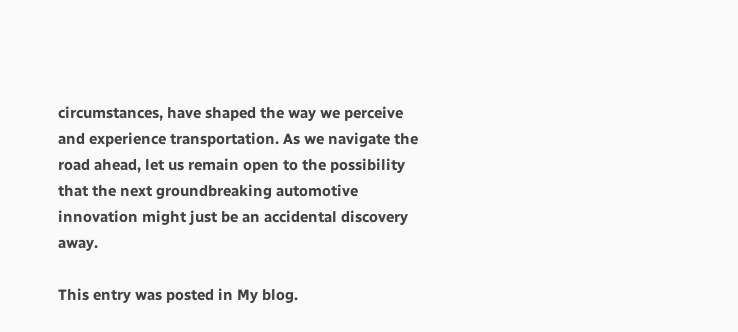circumstances, have shaped the way we perceive and experience transportation. As we navigate the road ahead, let us remain open to the possibility that the next groundbreaking automotive innovation might just be an accidental discovery away.

This entry was posted in My blog.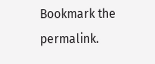Bookmark the permalink.